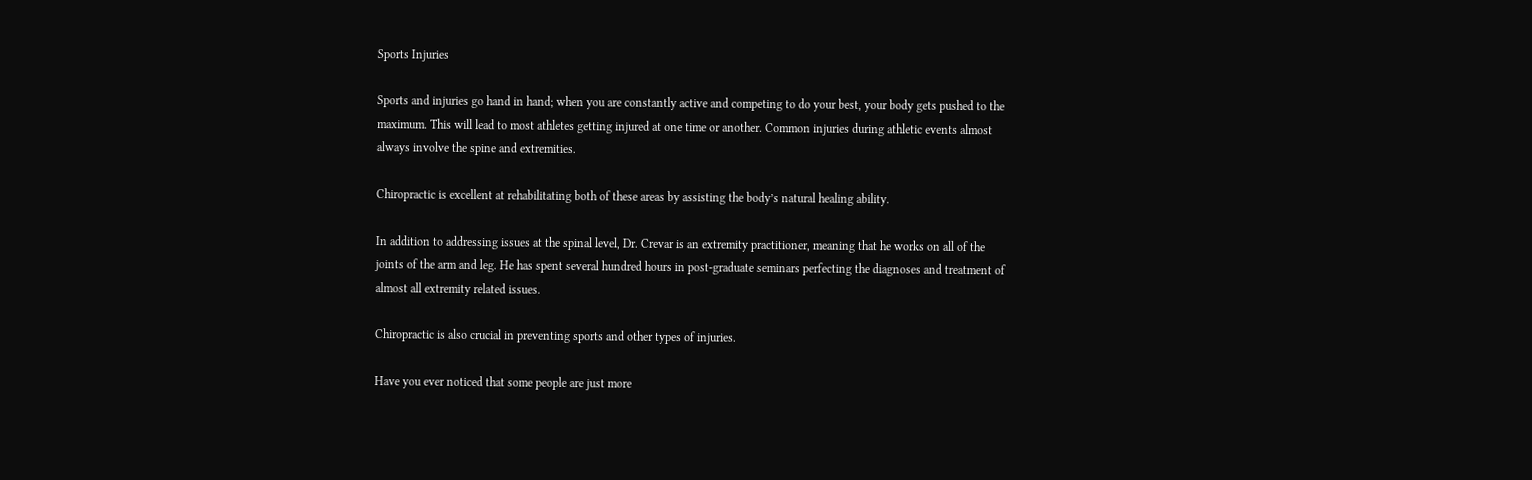Sports Injuries

Sports and injuries go hand in hand; when you are constantly active and competing to do your best, your body gets pushed to the maximum. This will lead to most athletes getting injured at one time or another. Common injuries during athletic events almost always involve the spine and extremities.

Chiropractic is excellent at rehabilitating both of these areas by assisting the body’s natural healing ability.

In addition to addressing issues at the spinal level, Dr. Crevar is an extremity practitioner, meaning that he works on all of the joints of the arm and leg. He has spent several hundred hours in post-graduate seminars perfecting the diagnoses and treatment of almost all extremity related issues.

Chiropractic is also crucial in preventing sports and other types of injuries.

Have you ever noticed that some people are just more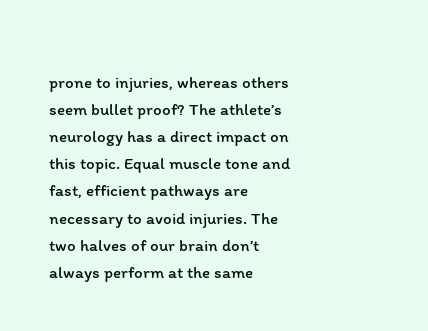prone to injuries, whereas others seem bullet proof? The athlete’s neurology has a direct impact on this topic. Equal muscle tone and fast, efficient pathways are necessary to avoid injuries. The two halves of our brain don’t always perform at the same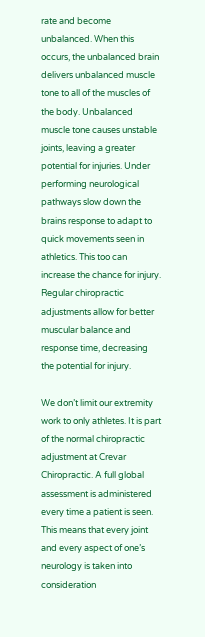rate and become unbalanced. When this occurs, the unbalanced brain delivers unbalanced muscle tone to all of the muscles of the body. Unbalanced muscle tone causes unstable joints, leaving a greater potential for injuries. Under performing neurological pathways slow down the brains response to adapt to quick movements seen in athletics. This too can increase the chance for injury. Regular chiropractic adjustments allow for better muscular balance and response time, decreasing the potential for injury.

We don’t limit our extremity work to only athletes. It is part of the normal chiropractic adjustment at Crevar Chiropractic. A full global assessment is administered every time a patient is seen. This means that every joint and every aspect of one’s neurology is taken into consideration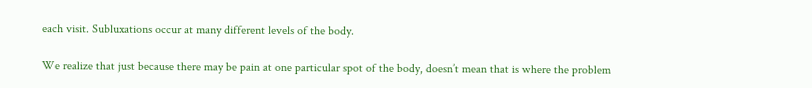each visit. Subluxations occur at many different levels of the body.

We realize that just because there may be pain at one particular spot of the body, doesn’t mean that is where the problem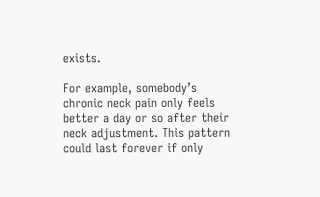exists.

For example, somebody’s chronic neck pain only feels better a day or so after their neck adjustment. This pattern could last forever if only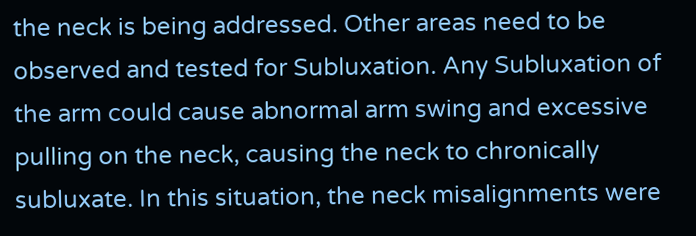the neck is being addressed. Other areas need to be observed and tested for Subluxation. Any Subluxation of the arm could cause abnormal arm swing and excessive pulling on the neck, causing the neck to chronically subluxate. In this situation, the neck misalignments were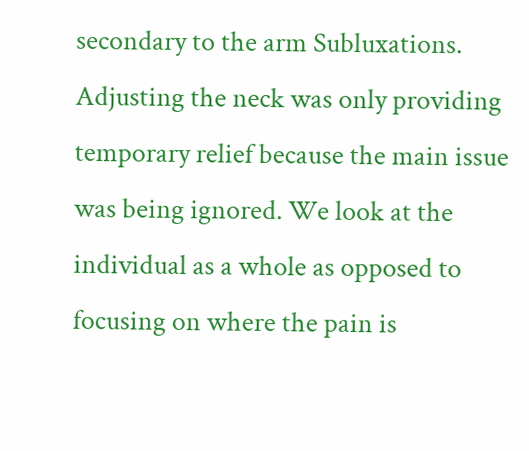secondary to the arm Subluxations. Adjusting the neck was only providing temporary relief because the main issue was being ignored. We look at the individual as a whole as opposed to focusing on where the pain is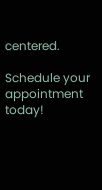centered.

Schedule your appointment today!